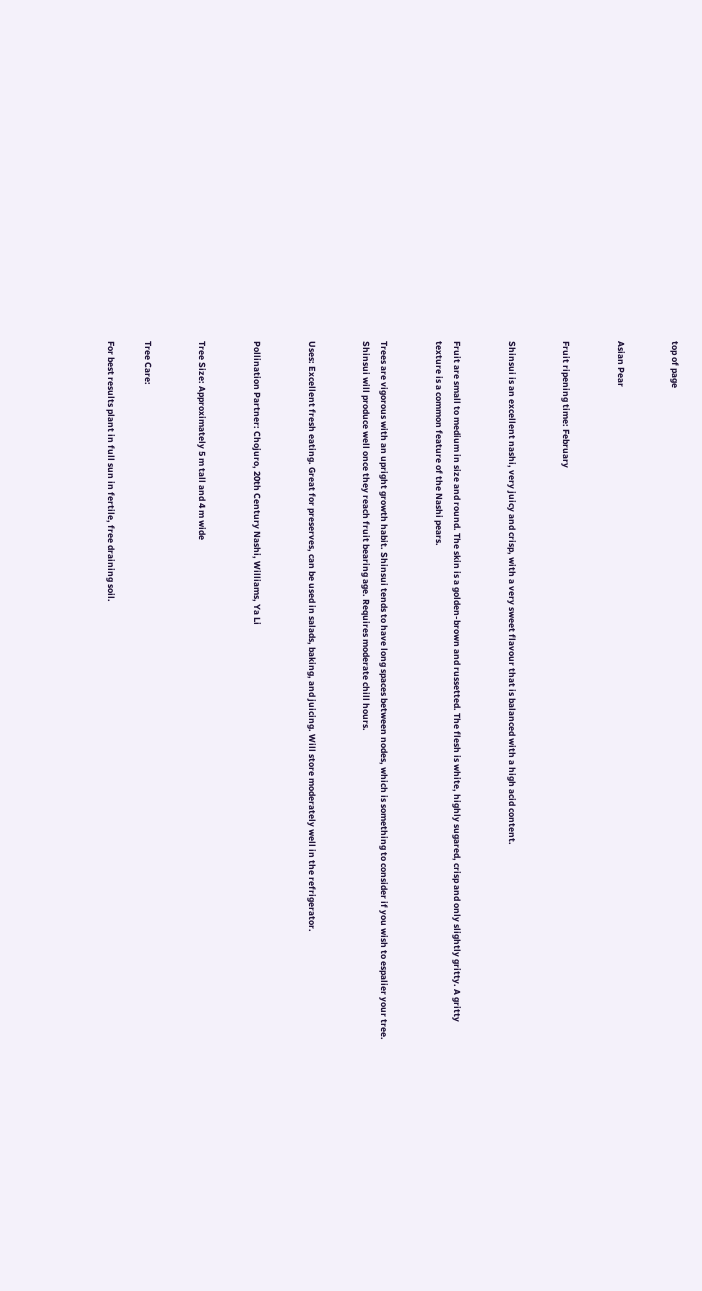top of page


Asian Pear


Fruit ripening time: February


Shinsui is an excellent nashi, very juicy and crisp, with a very sweet flavour that is balanced with a high acid content.


Fruit are small to medium in size and round. The skin is a golden-brown and russetted. The flesh is white, highly sugared, crisp and only slightly gritty. A gritty texture is a common feature of the Nashi pears.


Trees are vigorous with an upright growth habit. Shinsui tends to have long spaces between nodes, which is something to consider if you wish to espalier your tree. Shinsui will produce well once they reach fruit bearing age. Requires moderate chill hours.


Uses: Excellent fresh eating. Great for preserves, can be used in salads, baking, and juicing. Will store moderately well in the refrigerator.


Pollination Partner: Chojuro, 20th Century Nashi, Williams, Ya Li


Tree Size: Approximately 5 m tall and 4 m wide


Tree Care:

For best results plant in full sun in fertile, free draining soil.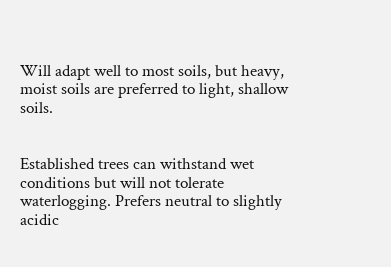Will adapt well to most soils, but heavy, moist soils are preferred to light, shallow soils.


Established trees can withstand wet conditions but will not tolerate waterlogging. Prefers neutral to slightly acidic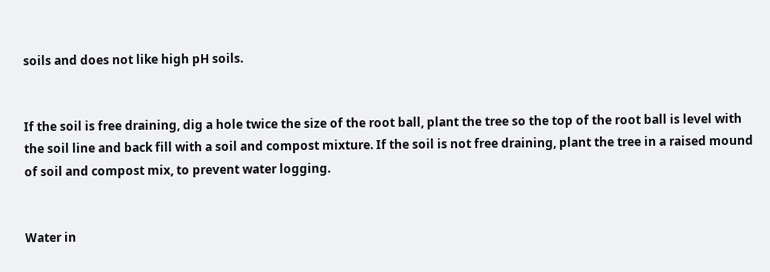soils and does not like high pH soils.


If the soil is free draining, dig a hole twice the size of the root ball, plant the tree so the top of the root ball is level with the soil line and back fill with a soil and compost mixture. If the soil is not free draining, plant the tree in a raised mound of soil and compost mix, to prevent water logging.


Water in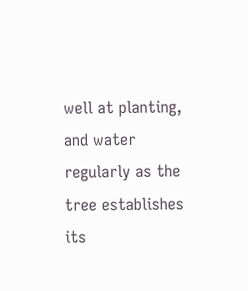well at planting, and water regularly as the tree establishes its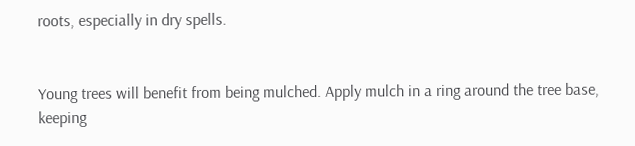roots, especially in dry spells.


Young trees will benefit from being mulched. Apply mulch in a ring around the tree base, keeping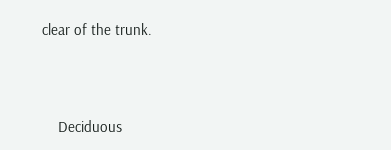clear of the trunk.




    Deciduous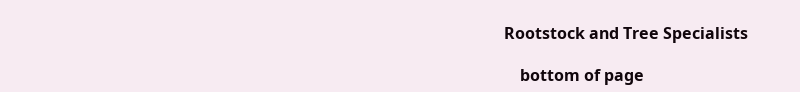Rootstock and Tree Specialists

    bottom of page